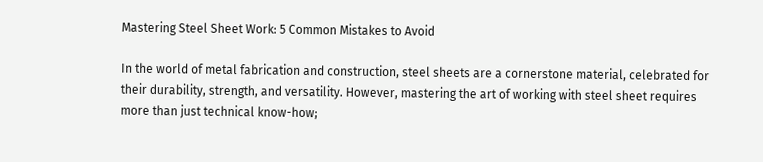Mastering Steel Sheet Work: 5 Common Mistakes to Avoid

In the world of metal fabrication and construction, steel sheets are a cornerstone material, celebrated for their durability, strength, and versatility. However, mastering the art of working with steel sheet requires more than just technical know-how;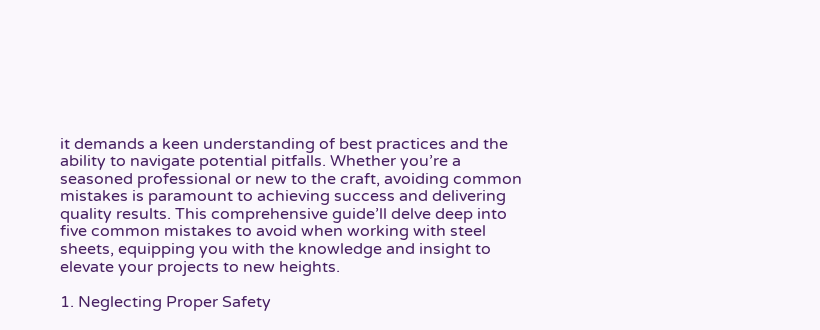it demands a keen understanding of best practices and the ability to navigate potential pitfalls. Whether you’re a seasoned professional or new to the craft, avoiding common mistakes is paramount to achieving success and delivering quality results. This comprehensive guide’ll delve deep into five common mistakes to avoid when working with steel sheets, equipping you with the knowledge and insight to elevate your projects to new heights.

1. Neglecting Proper Safety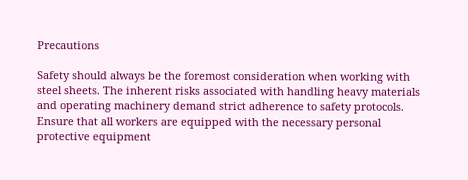Precautions

Safety should always be the foremost consideration when working with steel sheets. The inherent risks associated with handling heavy materials and operating machinery demand strict adherence to safety protocols. Ensure that all workers are equipped with the necessary personal protective equipment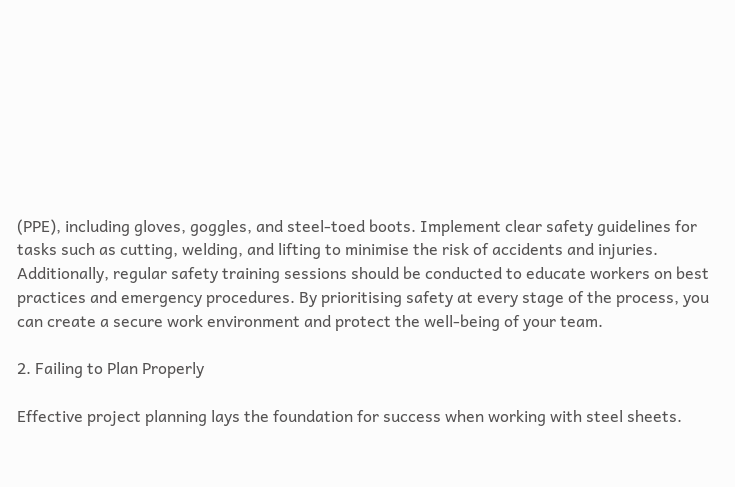(PPE), including gloves, goggles, and steel-toed boots. Implement clear safety guidelines for tasks such as cutting, welding, and lifting to minimise the risk of accidents and injuries. Additionally, regular safety training sessions should be conducted to educate workers on best practices and emergency procedures. By prioritising safety at every stage of the process, you can create a secure work environment and protect the well-being of your team.

2. Failing to Plan Properly

Effective project planning lays the foundation for success when working with steel sheets.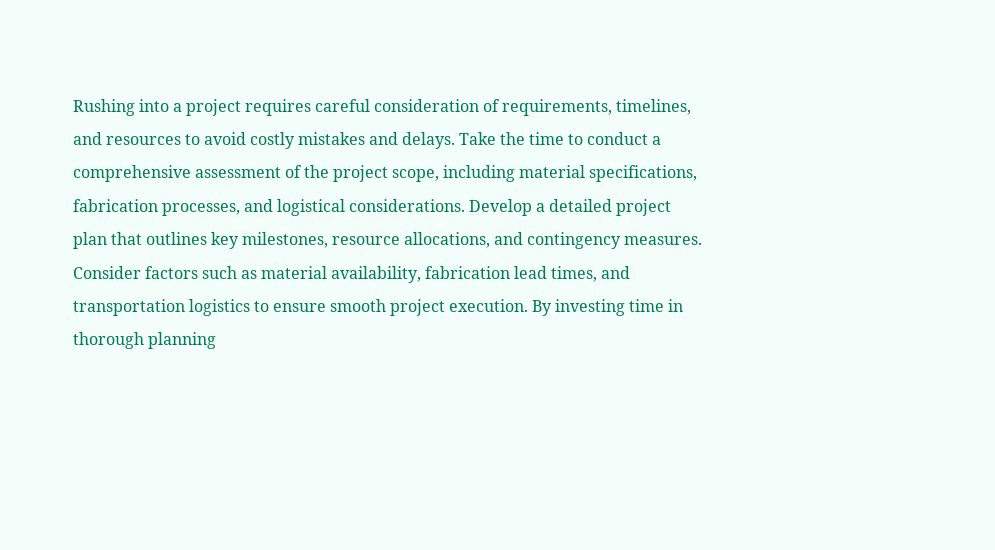Rushing into a project requires careful consideration of requirements, timelines, and resources to avoid costly mistakes and delays. Take the time to conduct a comprehensive assessment of the project scope, including material specifications, fabrication processes, and logistical considerations. Develop a detailed project plan that outlines key milestones, resource allocations, and contingency measures. Consider factors such as material availability, fabrication lead times, and transportation logistics to ensure smooth project execution. By investing time in thorough planning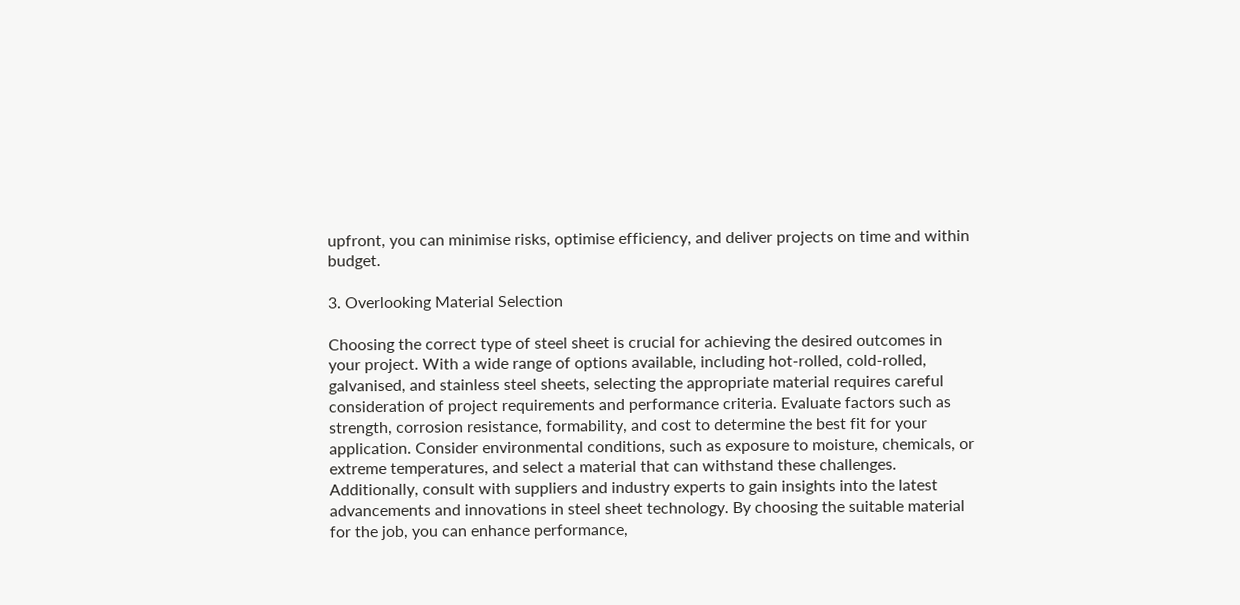upfront, you can minimise risks, optimise efficiency, and deliver projects on time and within budget.

3. Overlooking Material Selection

Choosing the correct type of steel sheet is crucial for achieving the desired outcomes in your project. With a wide range of options available, including hot-rolled, cold-rolled, galvanised, and stainless steel sheets, selecting the appropriate material requires careful consideration of project requirements and performance criteria. Evaluate factors such as strength, corrosion resistance, formability, and cost to determine the best fit for your application. Consider environmental conditions, such as exposure to moisture, chemicals, or extreme temperatures, and select a material that can withstand these challenges. Additionally, consult with suppliers and industry experts to gain insights into the latest advancements and innovations in steel sheet technology. By choosing the suitable material for the job, you can enhance performance,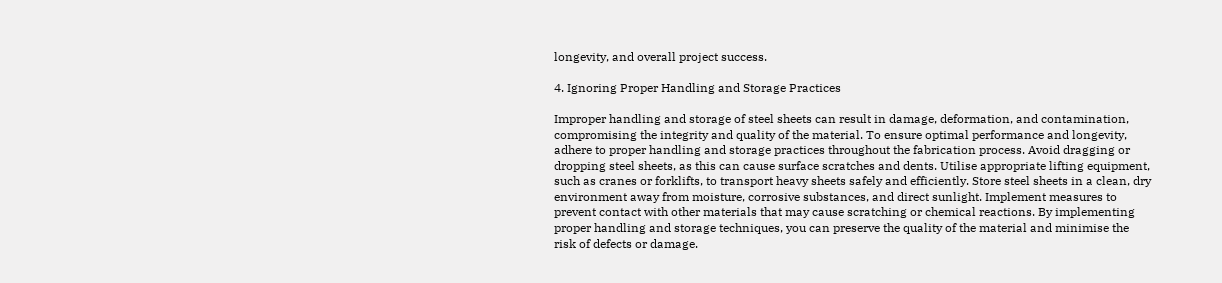longevity, and overall project success.

4. Ignoring Proper Handling and Storage Practices

Improper handling and storage of steel sheets can result in damage, deformation, and contamination, compromising the integrity and quality of the material. To ensure optimal performance and longevity, adhere to proper handling and storage practices throughout the fabrication process. Avoid dragging or dropping steel sheets, as this can cause surface scratches and dents. Utilise appropriate lifting equipment, such as cranes or forklifts, to transport heavy sheets safely and efficiently. Store steel sheets in a clean, dry environment away from moisture, corrosive substances, and direct sunlight. Implement measures to prevent contact with other materials that may cause scratching or chemical reactions. By implementing proper handling and storage techniques, you can preserve the quality of the material and minimise the risk of defects or damage.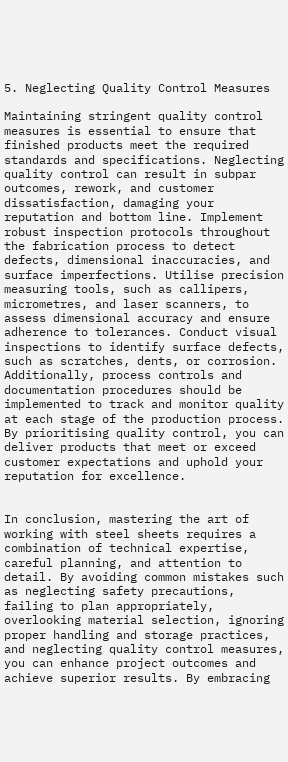5. Neglecting Quality Control Measures

Maintaining stringent quality control measures is essential to ensure that finished products meet the required standards and specifications. Neglecting quality control can result in subpar outcomes, rework, and customer dissatisfaction, damaging your reputation and bottom line. Implement robust inspection protocols throughout the fabrication process to detect defects, dimensional inaccuracies, and surface imperfections. Utilise precision measuring tools, such as callipers, micrometres, and laser scanners, to assess dimensional accuracy and ensure adherence to tolerances. Conduct visual inspections to identify surface defects, such as scratches, dents, or corrosion. Additionally, process controls and documentation procedures should be implemented to track and monitor quality at each stage of the production process. By prioritising quality control, you can deliver products that meet or exceed customer expectations and uphold your reputation for excellence.


In conclusion, mastering the art of working with steel sheets requires a combination of technical expertise, careful planning, and attention to detail. By avoiding common mistakes such as neglecting safety precautions, failing to plan appropriately, overlooking material selection, ignoring proper handling and storage practices, and neglecting quality control measures, you can enhance project outcomes and achieve superior results. By embracing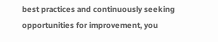best practices and continuously seeking opportunities for improvement, you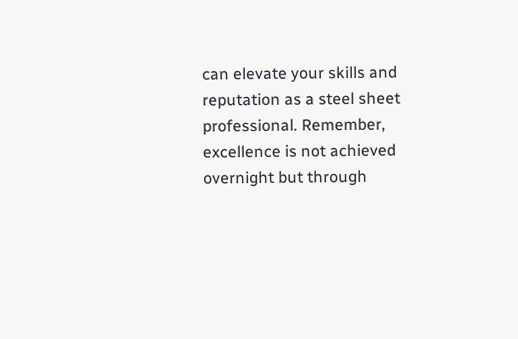can elevate your skills and reputation as a steel sheet professional. Remember, excellence is not achieved overnight but through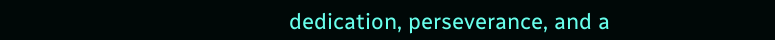dedication, perseverance, and a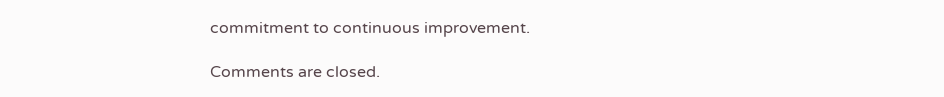commitment to continuous improvement.

Comments are closed.